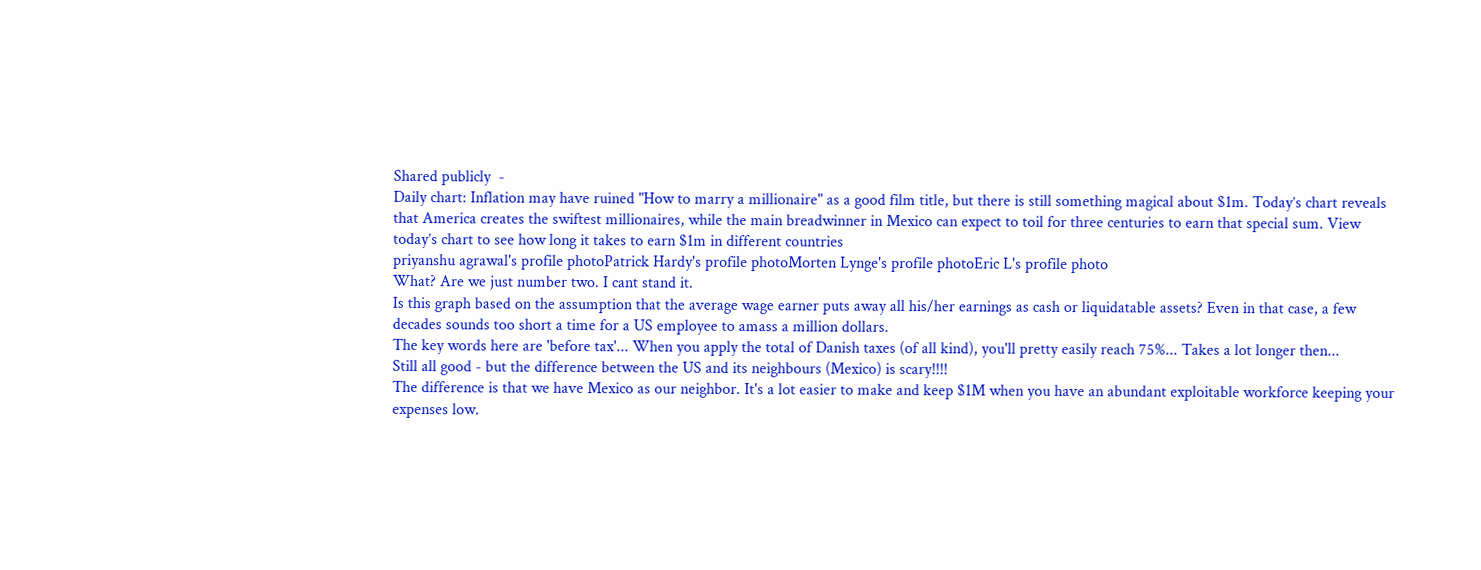Shared publicly  -
Daily chart: Inflation may have ruined "How to marry a millionaire" as a good film title, but there is still something magical about $1m. Today’s chart reveals that America creates the swiftest millionaires, while the main breadwinner in Mexico can expect to toil for three centuries to earn that special sum. View today’s chart to see how long it takes to earn $1m in different countries
priyanshu agrawal's profile photoPatrick Hardy's profile photoMorten Lynge's profile photoEric L's profile photo
What? Are we just number two. I cant stand it.
Is this graph based on the assumption that the average wage earner puts away all his/her earnings as cash or liquidatable assets? Even in that case, a few decades sounds too short a time for a US employee to amass a million dollars.
The key words here are 'before tax'... When you apply the total of Danish taxes (of all kind), you'll pretty easily reach 75%... Takes a lot longer then...
Still all good - but the difference between the US and its neighbours (Mexico) is scary!!!!
The difference is that we have Mexico as our neighbor. It's a lot easier to make and keep $1M when you have an abundant exploitable workforce keeping your expenses low.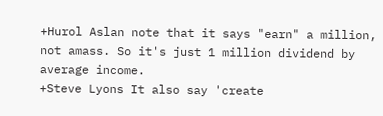+Hurol Aslan note that it says "earn" a million, not amass. So it's just 1 million dividend by average income.
+Steve Lyons It also say 'create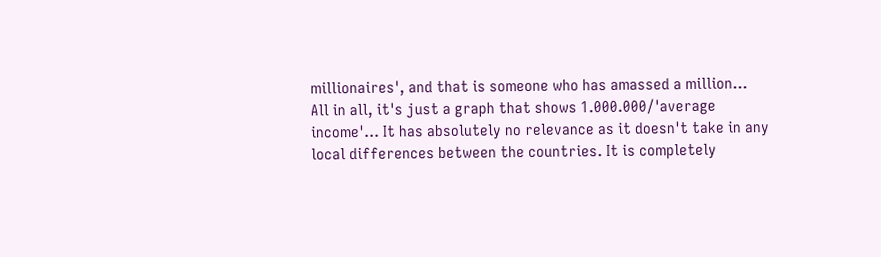millionaires', and that is someone who has amassed a million...
All in all, it's just a graph that shows 1.000.000/'average income'... It has absolutely no relevance as it doesn't take in any local differences between the countries. It is completely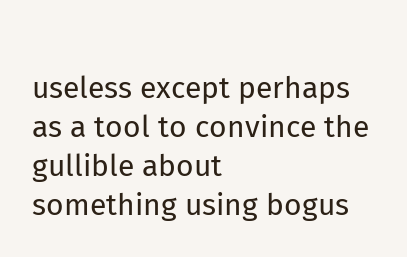useless except perhaps as a tool to convince the gullible about something using bogus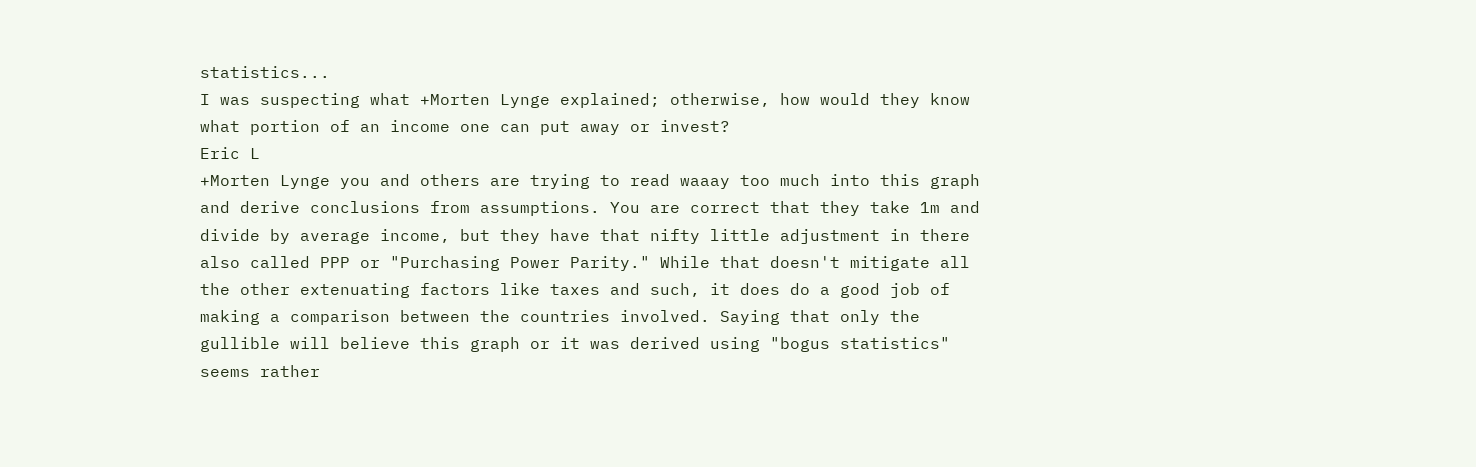statistics...
I was suspecting what +Morten Lynge explained; otherwise, how would they know what portion of an income one can put away or invest?
Eric L
+Morten Lynge you and others are trying to read waaay too much into this graph and derive conclusions from assumptions. You are correct that they take 1m and divide by average income, but they have that nifty little adjustment in there also called PPP or "Purchasing Power Parity." While that doesn't mitigate all the other extenuating factors like taxes and such, it does do a good job of making a comparison between the countries involved. Saying that only the gullible will believe this graph or it was derived using "bogus statistics" seems rather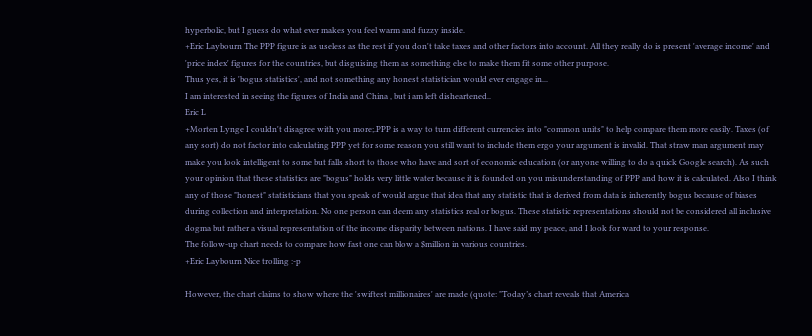hyperbolic, but I guess do what ever makes you feel warm and fuzzy inside.
+Eric Laybourn The PPP figure is as useless as the rest if you don't take taxes and other factors into account. All they really do is present 'average income' and 'price index' figures for the countries, but disguising them as something else to make them fit some other purpose.
Thus yes, it is 'bogus statistics', and not something any honest statistician would ever engage in...
I am interested in seeing the figures of India and China , but i am left disheartened..
Eric L
+Morten Lynge I couldn't disagree with you more;.PPP is a way to turn different currencies into "common units" to help compare them more easily. Taxes (of any sort) do not factor into calculating PPP yet for some reason you still want to include them ergo your argument is invalid. That straw man argument may make you look intelligent to some but falls short to those who have and sort of economic education (or anyone willing to do a quick Google search). As such your opinion that these statistics are "bogus" holds very little water because it is founded on you misunderstanding of PPP and how it is calculated. Also I think any of those "honest" statisticians that you speak of would argue that idea that any statistic that is derived from data is inherently bogus because of biases during collection and interpretation. No one person can deem any statistics real or bogus. These statistic representations should not be considered all inclusive dogma but rather a visual representation of the income disparity between nations. I have said my peace, and I look for ward to your response.
The follow-up chart needs to compare how fast one can blow a $million in various countries.
+Eric Laybourn Nice trolling :-p

However, the chart claims to show where the 'swiftest millionaires' are made (quote: "Today’s chart reveals that America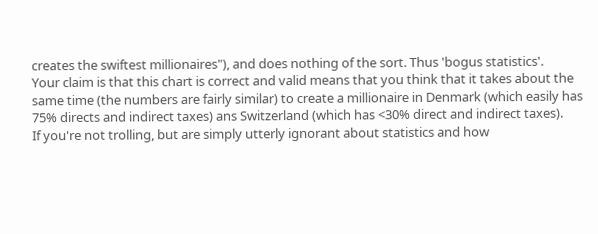creates the swiftest millionaires"), and does nothing of the sort. Thus 'bogus statistics'.
Your claim is that this chart is correct and valid means that you think that it takes about the same time (the numbers are fairly similar) to create a millionaire in Denmark (which easily has 75% directs and indirect taxes) ans Switzerland (which has <30% direct and indirect taxes).
If you're not trolling, but are simply utterly ignorant about statistics and how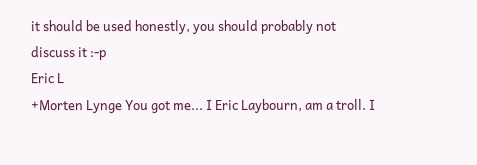it should be used honestly, you should probably not discuss it :-p
Eric L
+Morten Lynge You got me... I Eric Laybourn, am a troll. I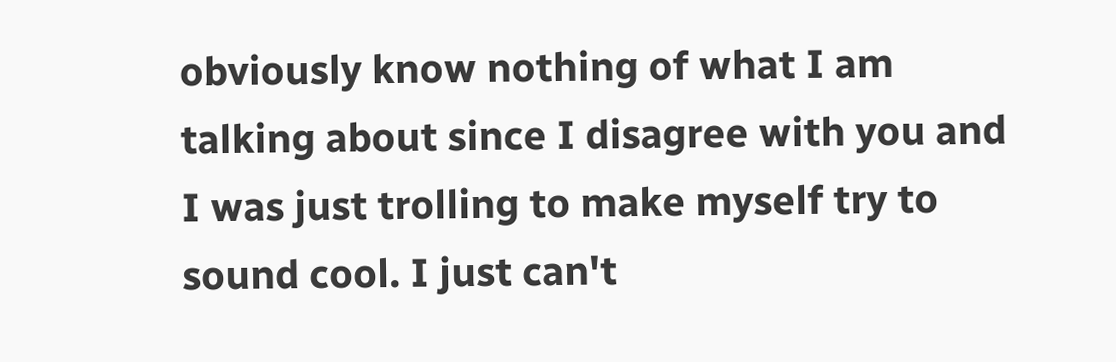obviously know nothing of what I am talking about since I disagree with you and I was just trolling to make myself try to sound cool. I just can't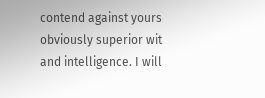contend against yours obviously superior wit and intelligence. I will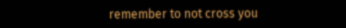remember to not cross you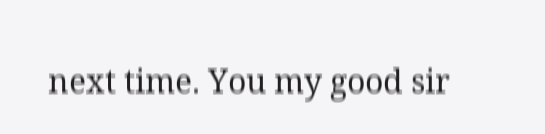next time. You my good sir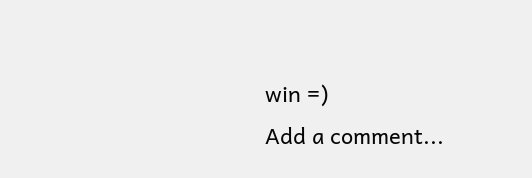win =)
Add a comment...